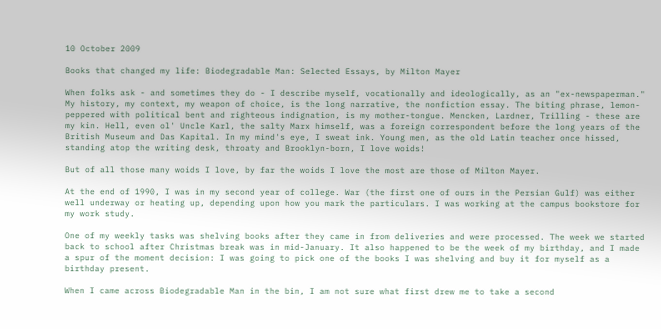10 October 2009

Books that changed my life: Biodegradable Man: Selected Essays, by Milton Mayer

When folks ask - and sometimes they do - I describe myself, vocationally and ideologically, as an "ex-newspaperman." My history, my context, my weapon of choice, is the long narrative, the nonfiction essay. The biting phrase, lemon-peppered with political bent and righteous indignation, is my mother-tongue. Mencken, Lardner, Trilling - these are my kin. Hell, even ol' Uncle Karl, the salty Marx himself, was a foreign correspondent before the long years of the British Museum and Das Kapital. In my mind's eye, I sweat ink. Young men, as the old Latin teacher once hissed, standing atop the writing desk, throaty and Brooklyn-born, I love woids!

But of all those many woids I love, by far the woids I love the most are those of Milton Mayer.

At the end of 1990, I was in my second year of college. War (the first one of ours in the Persian Gulf) was either well underway or heating up, depending upon how you mark the particulars. I was working at the campus bookstore for my work study.

One of my weekly tasks was shelving books after they came in from deliveries and were processed. The week we started back to school after Christmas break was in mid-January. It also happened to be the week of my birthday, and I made a spur of the moment decision: I was going to pick one of the books I was shelving and buy it for myself as a birthday present.

When I came across Biodegradable Man in the bin, I am not sure what first drew me to take a second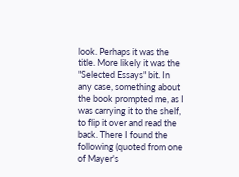look. Perhaps it was the title. More likely it was the "Selected Essays" bit. In any case, something about the book prompted me, as I was carrying it to the shelf, to flip it over and read the back. There I found the following (quoted from one of Mayer's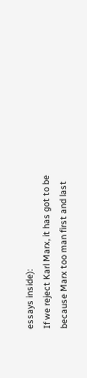essays inside):
If we reject Karl Marx, it has got to be because Marx too man first and last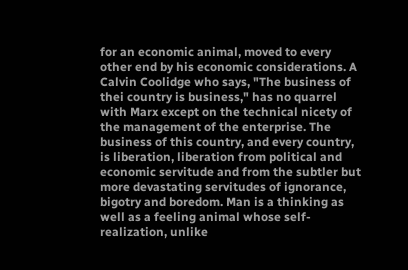for an economic animal, moved to every other end by his economic considerations. A Calvin Coolidge who says, "The business of thei country is business," has no quarrel with Marx except on the technical nicety of the management of the enterprise. The business of this country, and every country, is liberation, liberation from political and economic servitude and from the subtler but more devastating servitudes of ignorance, bigotry and boredom. Man is a thinking as well as a feeling animal whose self-realization, unlike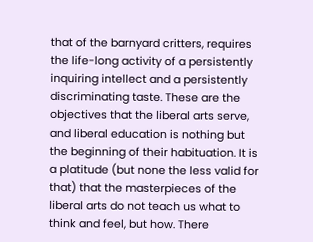that of the barnyard critters, requires the life-long activity of a persistently inquiring intellect and a persistently discriminating taste. These are the objectives that the liberal arts serve, and liberal education is nothing but the beginning of their habituation. It is a platitude (but none the less valid for that) that the masterpieces of the liberal arts do not teach us what to think and feel, but how. There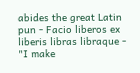abides the great Latin pun - Facio liberos ex liberis libras libraque - "I make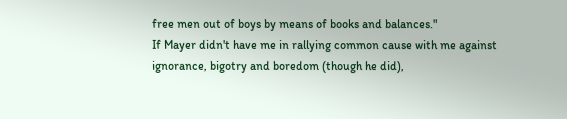free men out of boys by means of books and balances."
If Mayer didn't have me in rallying common cause with me against ignorance, bigotry and boredom (though he did),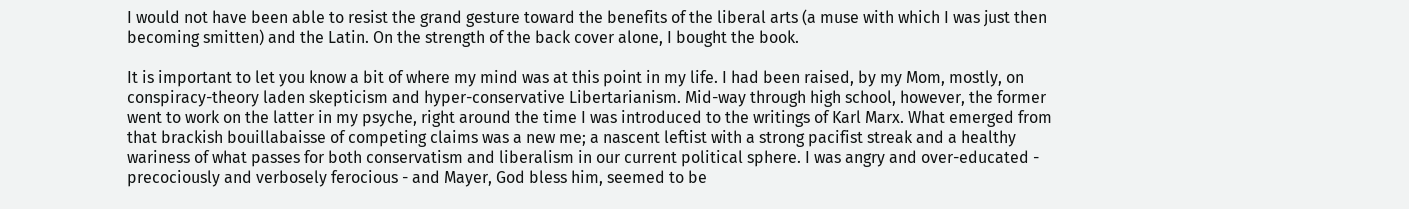I would not have been able to resist the grand gesture toward the benefits of the liberal arts (a muse with which I was just then becoming smitten) and the Latin. On the strength of the back cover alone, I bought the book.

It is important to let you know a bit of where my mind was at this point in my life. I had been raised, by my Mom, mostly, on conspiracy-theory laden skepticism and hyper-conservative Libertarianism. Mid-way through high school, however, the former went to work on the latter in my psyche, right around the time I was introduced to the writings of Karl Marx. What emerged from that brackish bouillabaisse of competing claims was a new me; a nascent leftist with a strong pacifist streak and a healthy wariness of what passes for both conservatism and liberalism in our current political sphere. I was angry and over-educated - precociously and verbosely ferocious - and Mayer, God bless him, seemed to be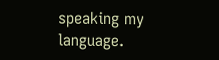speaking my language.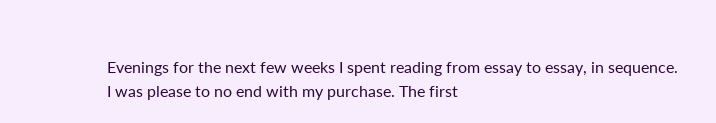Evenings for the next few weeks I spent reading from essay to essay, in sequence. I was please to no end with my purchase. The first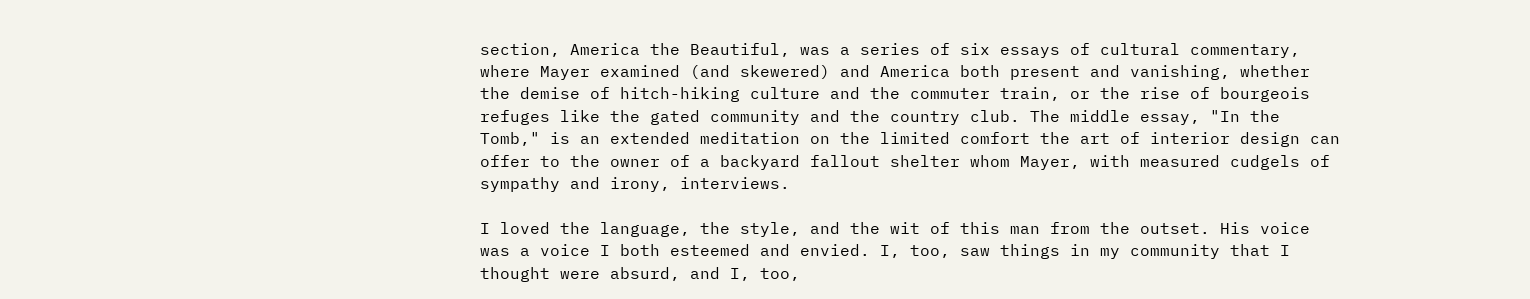section, America the Beautiful, was a series of six essays of cultural commentary, where Mayer examined (and skewered) and America both present and vanishing, whether the demise of hitch-hiking culture and the commuter train, or the rise of bourgeois refuges like the gated community and the country club. The middle essay, "In the Tomb," is an extended meditation on the limited comfort the art of interior design can offer to the owner of a backyard fallout shelter whom Mayer, with measured cudgels of sympathy and irony, interviews.

I loved the language, the style, and the wit of this man from the outset. His voice was a voice I both esteemed and envied. I, too, saw things in my community that I thought were absurd, and I, too,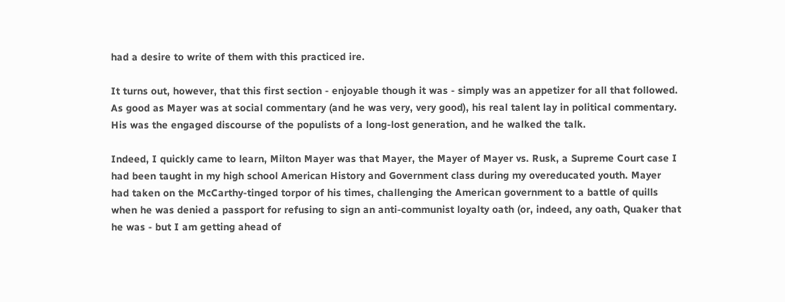had a desire to write of them with this practiced ire.

It turns out, however, that this first section - enjoyable though it was - simply was an appetizer for all that followed. As good as Mayer was at social commentary (and he was very, very good), his real talent lay in political commentary. His was the engaged discourse of the populists of a long-lost generation, and he walked the talk.

Indeed, I quickly came to learn, Milton Mayer was that Mayer, the Mayer of Mayer vs. Rusk, a Supreme Court case I had been taught in my high school American History and Government class during my overeducated youth. Mayer had taken on the McCarthy-tinged torpor of his times, challenging the American government to a battle of quills when he was denied a passport for refusing to sign an anti-communist loyalty oath (or, indeed, any oath, Quaker that he was - but I am getting ahead of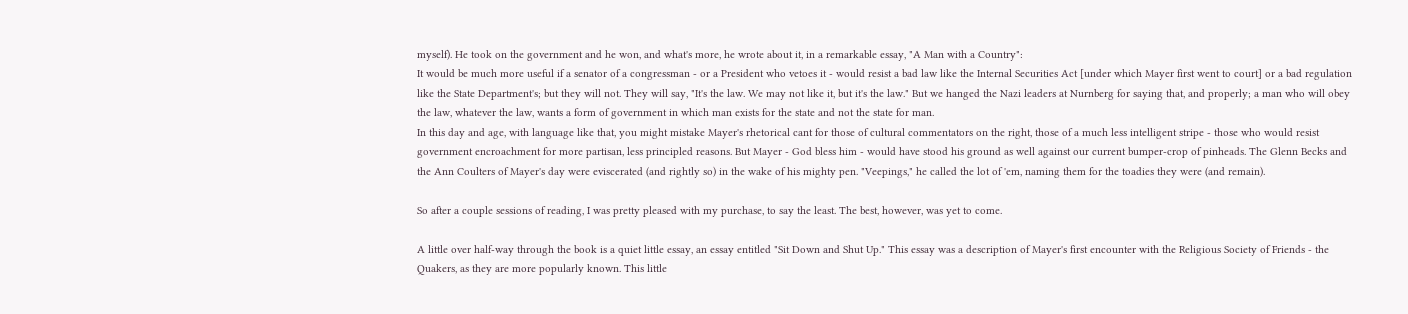myself). He took on the government and he won, and what's more, he wrote about it, in a remarkable essay, "A Man with a Country":
It would be much more useful if a senator of a congressman - or a President who vetoes it - would resist a bad law like the Internal Securities Act [under which Mayer first went to court] or a bad regulation like the State Department's; but they will not. They will say, "It's the law. We may not like it, but it's the law." But we hanged the Nazi leaders at Nurnberg for saying that, and properly; a man who will obey the law, whatever the law, wants a form of government in which man exists for the state and not the state for man.
In this day and age, with language like that, you might mistake Mayer's rhetorical cant for those of cultural commentators on the right, those of a much less intelligent stripe - those who would resist government encroachment for more partisan, less principled reasons. But Mayer - God bless him - would have stood his ground as well against our current bumper-crop of pinheads. The Glenn Becks and the Ann Coulters of Mayer's day were eviscerated (and rightly so) in the wake of his mighty pen. "Veepings," he called the lot of 'em, naming them for the toadies they were (and remain).

So after a couple sessions of reading, I was pretty pleased with my purchase, to say the least. The best, however, was yet to come.

A little over half-way through the book is a quiet little essay, an essay entitled "Sit Down and Shut Up." This essay was a description of Mayer's first encounter with the Religious Society of Friends - the Quakers, as they are more popularly known. This little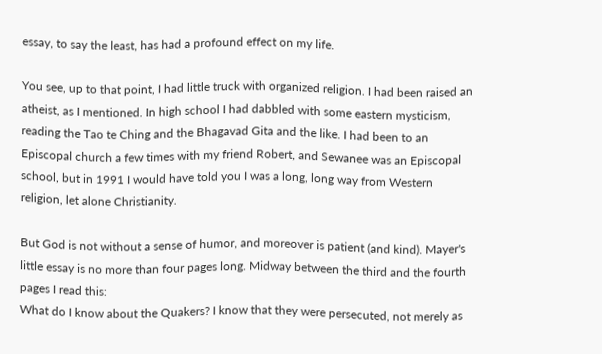essay, to say the least, has had a profound effect on my life.

You see, up to that point, I had little truck with organized religion. I had been raised an atheist, as I mentioned. In high school I had dabbled with some eastern mysticism, reading the Tao te Ching and the Bhagavad Gita and the like. I had been to an Episcopal church a few times with my friend Robert, and Sewanee was an Episcopal school, but in 1991 I would have told you I was a long, long way from Western religion, let alone Christianity.

But God is not without a sense of humor, and moreover is patient (and kind). Mayer's little essay is no more than four pages long. Midway between the third and the fourth pages I read this:
What do I know about the Quakers? I know that they were persecuted, not merely as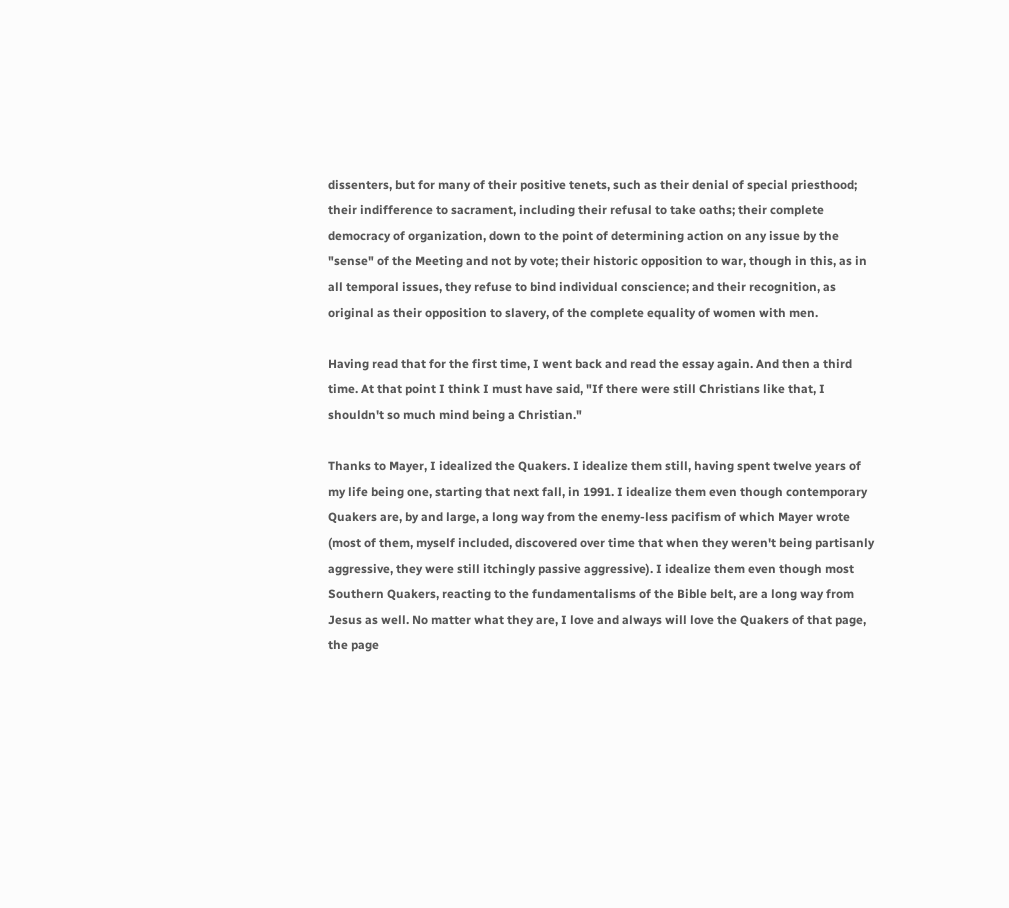dissenters, but for many of their positive tenets, such as their denial of special priesthood; their indifference to sacrament, including their refusal to take oaths; their complete democracy of organization, down to the point of determining action on any issue by the "sense" of the Meeting and not by vote; their historic opposition to war, though in this, as in all temporal issues, they refuse to bind individual conscience; and their recognition, as original as their opposition to slavery, of the complete equality of women with men.

Having read that for the first time, I went back and read the essay again. And then a third time. At that point I think I must have said, "If there were still Christians like that, I shouldn't so much mind being a Christian."

Thanks to Mayer, I idealized the Quakers. I idealize them still, having spent twelve years of my life being one, starting that next fall, in 1991. I idealize them even though contemporary Quakers are, by and large, a long way from the enemy-less pacifism of which Mayer wrote (most of them, myself included, discovered over time that when they weren't being partisanly aggressive, they were still itchingly passive aggressive). I idealize them even though most Southern Quakers, reacting to the fundamentalisms of the Bible belt, are a long way from Jesus as well. No matter what they are, I love and always will love the Quakers of that page, the page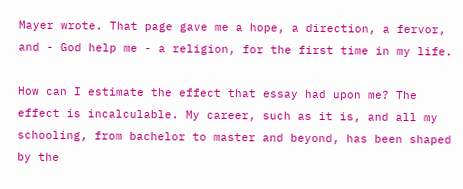Mayer wrote. That page gave me a hope, a direction, a fervor, and - God help me - a religion, for the first time in my life.

How can I estimate the effect that essay had upon me? The effect is incalculable. My career, such as it is, and all my schooling, from bachelor to master and beyond, has been shaped by the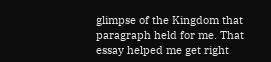glimpse of the Kingdom that paragraph held for me. That essay helped me get right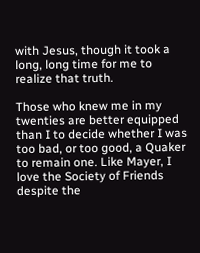with Jesus, though it took a long, long time for me to realize that truth.

Those who knew me in my twenties are better equipped than I to decide whether I was too bad, or too good, a Quaker to remain one. Like Mayer, I love the Society of Friends despite the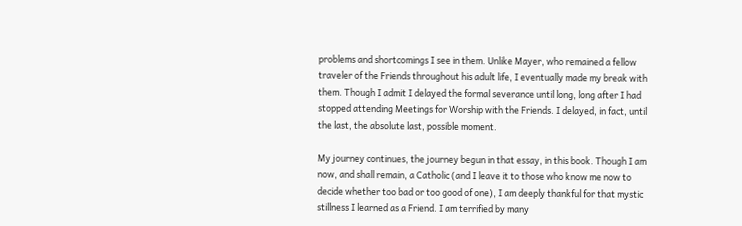problems and shortcomings I see in them. Unlike Mayer, who remained a fellow traveler of the Friends throughout his adult life, I eventually made my break with them. Though I admit I delayed the formal severance until long, long after I had stopped attending Meetings for Worship with the Friends. I delayed, in fact, until the last, the absolute last, possible moment.

My journey continues, the journey begun in that essay, in this book. Though I am now, and shall remain, a Catholic (and I leave it to those who know me now to decide whether too bad or too good of one), I am deeply thankful for that mystic stillness I learned as a Friend. I am terrified by many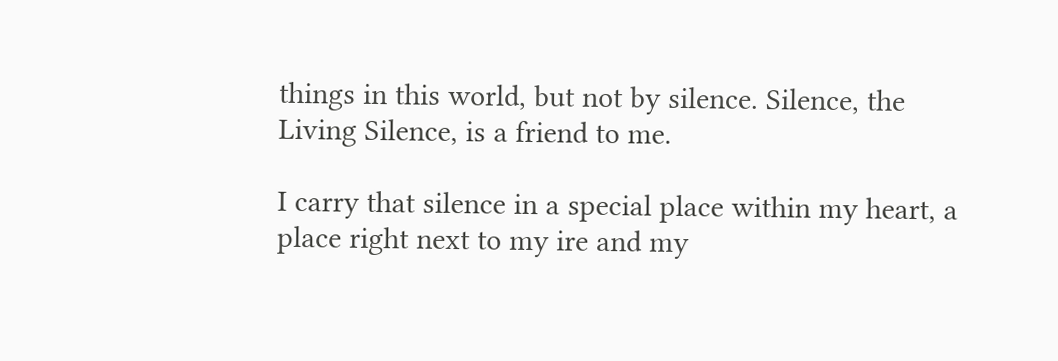things in this world, but not by silence. Silence, the Living Silence, is a friend to me.

I carry that silence in a special place within my heart, a place right next to my ire and my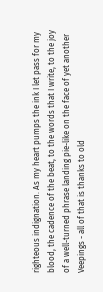righteous indignation. As my heart pumps the ink I let pass for my blood, the cadence of the beat, to the words that I write, to the joy of a well-turned phrase landing pie-like on the face of yet another Veepings - all of that is thanks to old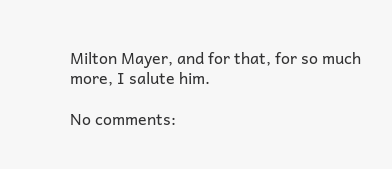Milton Mayer, and for that, for so much more, I salute him.

No comments: